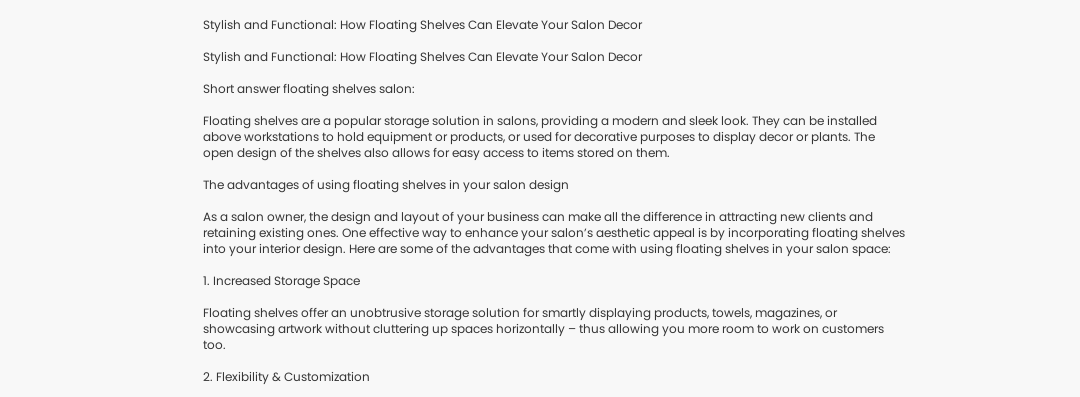Stylish and Functional: How Floating Shelves Can Elevate Your Salon Decor

Stylish and Functional: How Floating Shelves Can Elevate Your Salon Decor

Short answer floating shelves salon:

Floating shelves are a popular storage solution in salons, providing a modern and sleek look. They can be installed above workstations to hold equipment or products, or used for decorative purposes to display decor or plants. The open design of the shelves also allows for easy access to items stored on them.

The advantages of using floating shelves in your salon design

As a salon owner, the design and layout of your business can make all the difference in attracting new clients and retaining existing ones. One effective way to enhance your salon’s aesthetic appeal is by incorporating floating shelves into your interior design. Here are some of the advantages that come with using floating shelves in your salon space:

1. Increased Storage Space

Floating shelves offer an unobtrusive storage solution for smartly displaying products, towels, magazines, or showcasing artwork without cluttering up spaces horizontally – thus allowing you more room to work on customers too.

2. Flexibility & Customization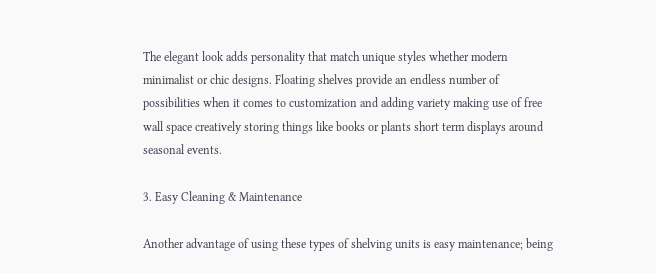The elegant look adds personality that match unique styles whether modern minimalist or chic designs. Floating shelves provide an endless number of possibilities when it comes to customization and adding variety making use of free wall space creatively storing things like books or plants short term displays around seasonal events.

3. Easy Cleaning & Maintenance

Another advantage of using these types of shelving units is easy maintenance; being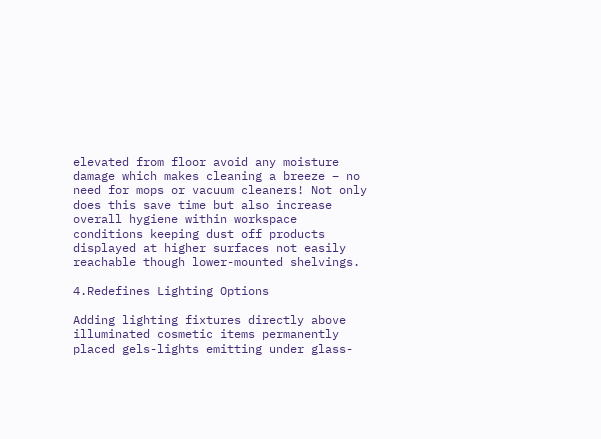elevated from floor avoid any moisture damage which makes cleaning a breeze – no need for mops or vacuum cleaners! Not only does this save time but also increase overall hygiene within workspace conditions keeping dust off products displayed at higher surfaces not easily reachable though lower-mounted shelvings.

4.Redefines Lighting Options

Adding lighting fixtures directly above illuminated cosmetic items permanently placed gels-lights emitting under glass-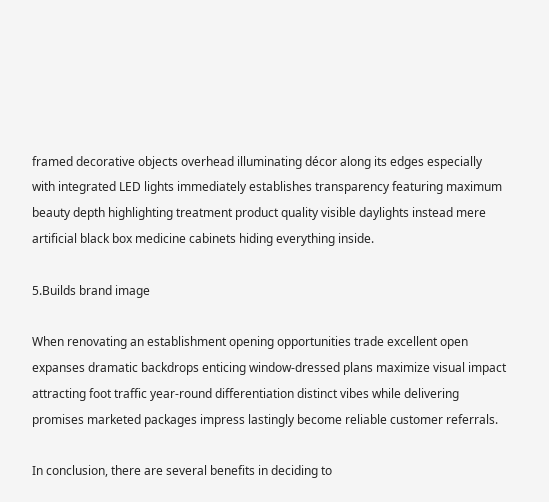framed decorative objects overhead illuminating décor along its edges especially with integrated LED lights immediately establishes transparency featuring maximum beauty depth highlighting treatment product quality visible daylights instead mere artificial black box medicine cabinets hiding everything inside.

5.Builds brand image

When renovating an establishment opening opportunities trade excellent open expanses dramatic backdrops enticing window-dressed plans maximize visual impact attracting foot traffic year-round differentiation distinct vibes while delivering promises marketed packages impress lastingly become reliable customer referrals.

In conclusion, there are several benefits in deciding to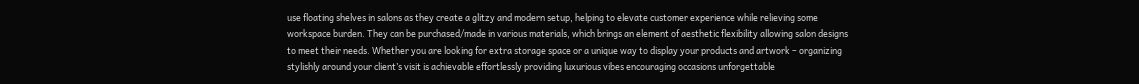use floating shelves in salons as they create a glitzy and modern setup, helping to elevate customer experience while relieving some workspace burden. They can be purchased/made in various materials, which brings an element of aesthetic flexibility allowing salon designs to meet their needs. Whether you are looking for extra storage space or a unique way to display your products and artwork – organizing stylishly around your client’s visit is achievable effortlessly providing luxurious vibes encouraging occasions unforgettable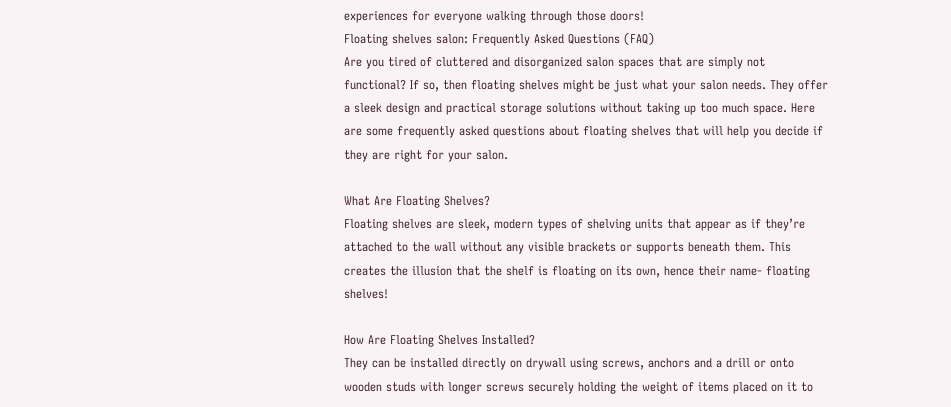experiences for everyone walking through those doors!
Floating shelves salon: Frequently Asked Questions (FAQ)
Are you tired of cluttered and disorganized salon spaces that are simply not functional? If so, then floating shelves might be just what your salon needs. They offer a sleek design and practical storage solutions without taking up too much space. Here are some frequently asked questions about floating shelves that will help you decide if they are right for your salon.

What Are Floating Shelves?
Floating shelves are sleek, modern types of shelving units that appear as if they’re attached to the wall without any visible brackets or supports beneath them. This creates the illusion that the shelf is floating on its own, hence their name- floating shelves!

How Are Floating Shelves Installed?
They can be installed directly on drywall using screws, anchors and a drill or onto wooden studs with longer screws securely holding the weight of items placed on it to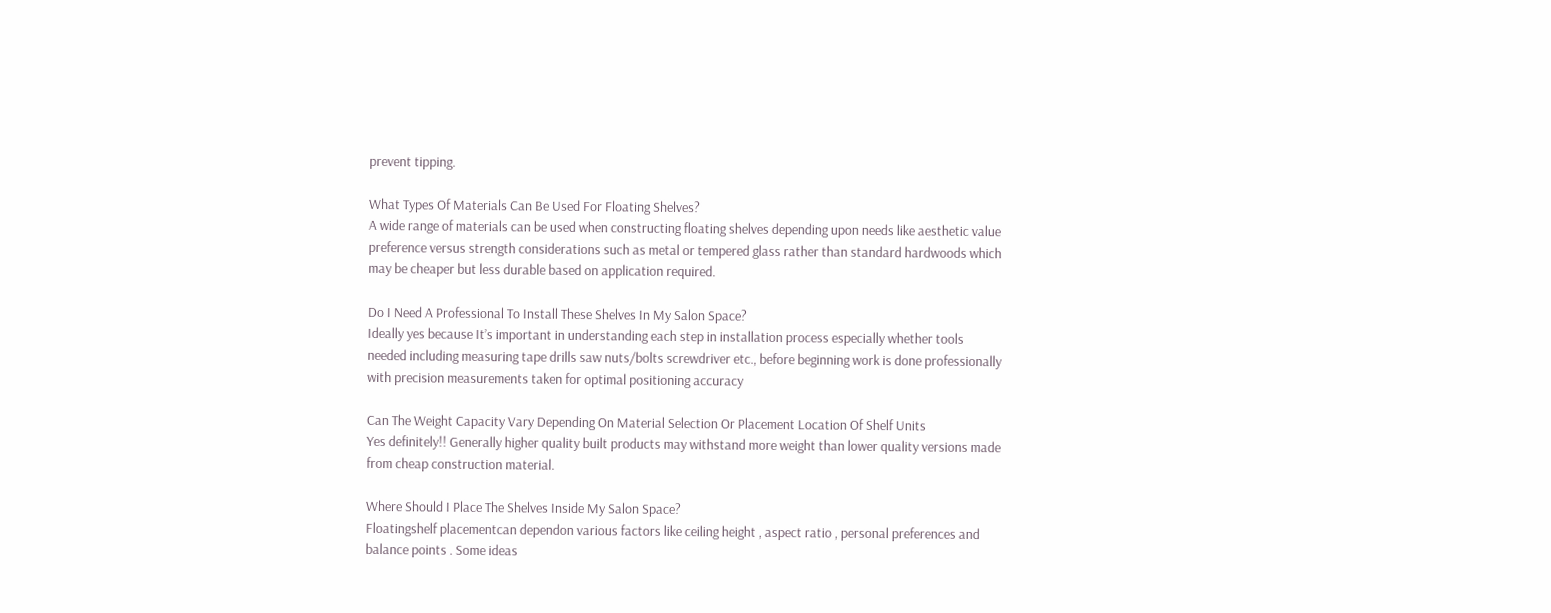prevent tipping.

What Types Of Materials Can Be Used For Floating Shelves?
A wide range of materials can be used when constructing floating shelves depending upon needs like aesthetic value preference versus strength considerations such as metal or tempered glass rather than standard hardwoods which may be cheaper but less durable based on application required.

Do I Need A Professional To Install These Shelves In My Salon Space?
Ideally yes because It’s important in understanding each step in installation process especially whether tools needed including measuring tape drills saw nuts/bolts screwdriver etc., before beginning work is done professionally with precision measurements taken for optimal positioning accuracy

Can The Weight Capacity Vary Depending On Material Selection Or Placement Location Of Shelf Units
Yes definitely!! Generally higher quality built products may withstand more weight than lower quality versions made from cheap construction material.

Where Should I Place The Shelves Inside My Salon Space?
Floatingshelf placementcan dependon various factors like ceiling height , aspect ratio , personal preferences and balance points . Some ideas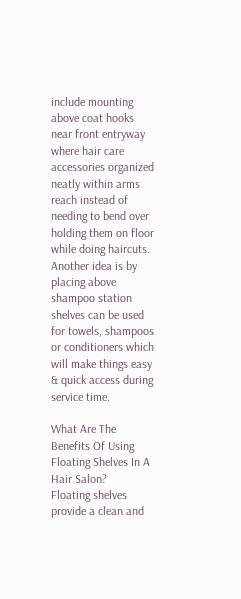include mounting above coat hooks near front entryway where hair care accessories organized neatly within arms reach instead of needing to bend over holding them on floor while doing haircuts. Another idea is by placing above shampoo station shelves can be used for towels, shampoos or conditioners which will make things easy & quick access during service time.

What Are The Benefits Of Using Floating Shelves In A Hair Salon?
Floating shelves provide a clean and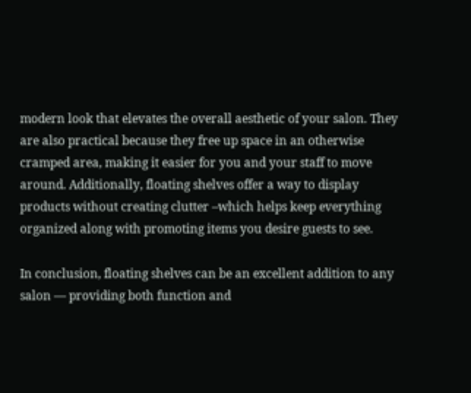modern look that elevates the overall aesthetic of your salon. They are also practical because they free up space in an otherwise cramped area, making it easier for you and your staff to move around. Additionally, floating shelves offer a way to display products without creating clutter –which helps keep everything organized along with promoting items you desire guests to see.

In conclusion, floating shelves can be an excellent addition to any salon — providing both function and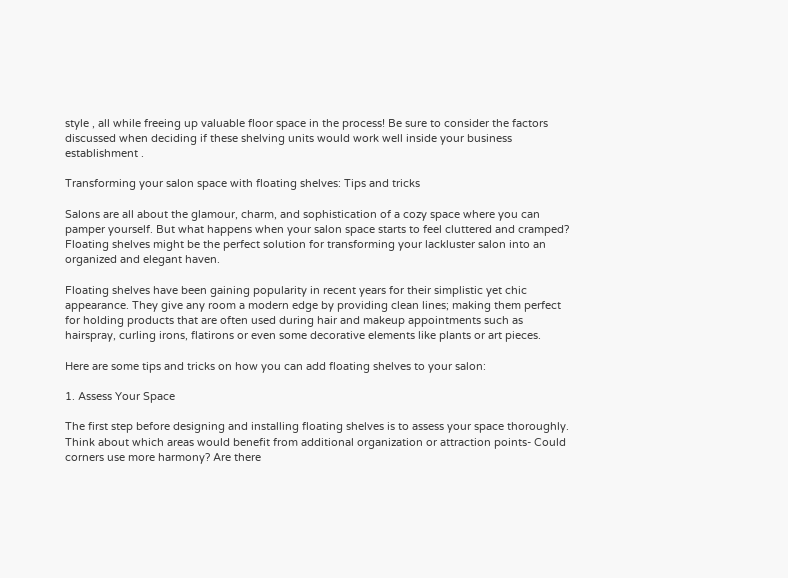style , all while freeing up valuable floor space in the process! Be sure to consider the factors discussed when deciding if these shelving units would work well inside your business establishment .

Transforming your salon space with floating shelves: Tips and tricks

Salons are all about the glamour, charm, and sophistication of a cozy space where you can pamper yourself. But what happens when your salon space starts to feel cluttered and cramped? Floating shelves might be the perfect solution for transforming your lackluster salon into an organized and elegant haven.

Floating shelves have been gaining popularity in recent years for their simplistic yet chic appearance. They give any room a modern edge by providing clean lines; making them perfect for holding products that are often used during hair and makeup appointments such as hairspray, curling irons, flatirons or even some decorative elements like plants or art pieces.

Here are some tips and tricks on how you can add floating shelves to your salon:

1. Assess Your Space

The first step before designing and installing floating shelves is to assess your space thoroughly. Think about which areas would benefit from additional organization or attraction points- Could corners use more harmony? Are there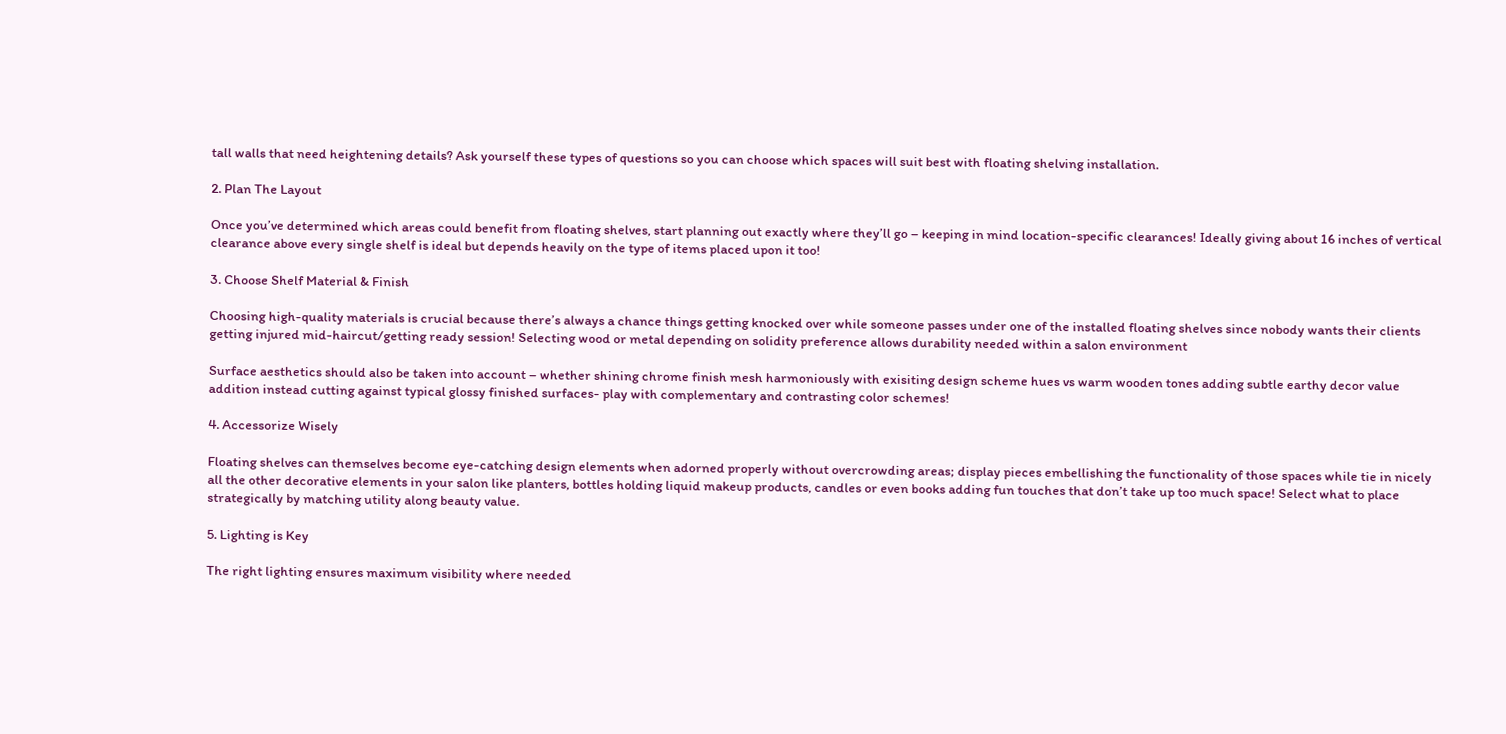tall walls that need heightening details? Ask yourself these types of questions so you can choose which spaces will suit best with floating shelving installation.

2. Plan The Layout

Once you’ve determined which areas could benefit from floating shelves, start planning out exactly where they’ll go – keeping in mind location-specific clearances! Ideally giving about 16 inches of vertical clearance above every single shelf is ideal but depends heavily on the type of items placed upon it too!

3. Choose Shelf Material & Finish

Choosing high-quality materials is crucial because there’s always a chance things getting knocked over while someone passes under one of the installed floating shelves since nobody wants their clients getting injured mid-haircut/getting ready session! Selecting wood or metal depending on solidity preference allows durability needed within a salon environment

Surface aesthetics should also be taken into account – whether shining chrome finish mesh harmoniously with exisiting design scheme hues vs warm wooden tones adding subtle earthy decor value addition instead cutting against typical glossy finished surfaces- play with complementary and contrasting color schemes!

4. Accessorize Wisely

Floating shelves can themselves become eye-catching design elements when adorned properly without overcrowding areas; display pieces embellishing the functionality of those spaces while tie in nicely all the other decorative elements in your salon like planters, bottles holding liquid makeup products, candles or even books adding fun touches that don’t take up too much space! Select what to place strategically by matching utility along beauty value.

5. Lighting is Key

The right lighting ensures maximum visibility where needed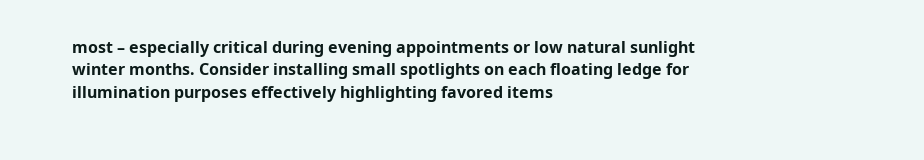most – especially critical during evening appointments or low natural sunlight winter months. Consider installing small spotlights on each floating ledge for illumination purposes effectively highlighting favored items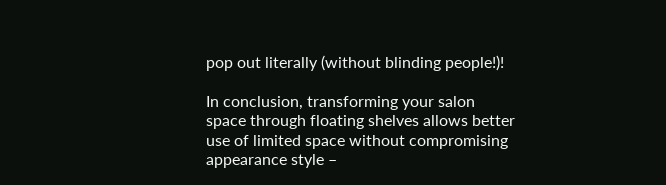pop out literally (without blinding people!)!

In conclusion, transforming your salon space through floating shelves allows better use of limited space without compromising appearance style –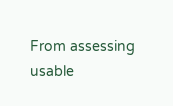From assessing usable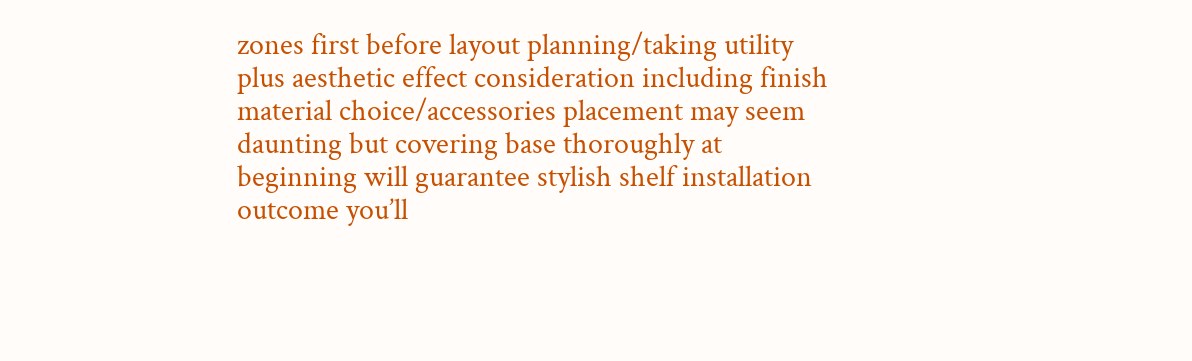zones first before layout planning/taking utility plus aesthetic effect consideration including finish material choice/accessories placement may seem daunting but covering base thoroughly at beginning will guarantee stylish shelf installation outcome you’ll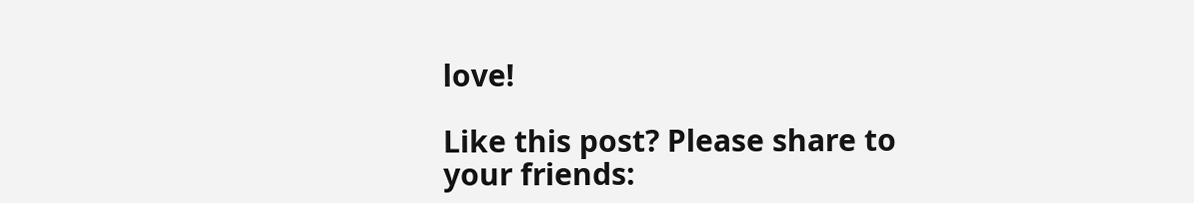love!

Like this post? Please share to your friends: